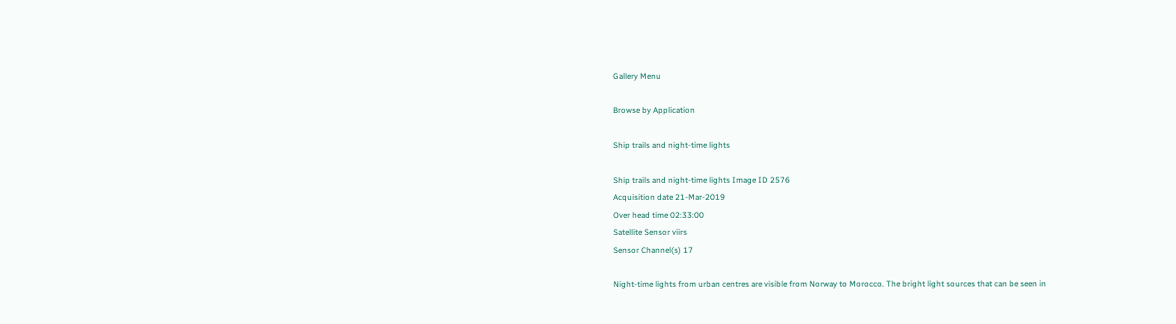Gallery Menu

Browse by Application

Ship trails and night-time lights

Ship trails and night-time lights Image ID 2576
Acquisition date 21-Mar-2019
Over head time 02:33:00
Satellite Sensor viirs
Sensor Channel(s) 17

Night-time lights from urban centres are visible from Norway to Morocco. The bright light sources that can be seen in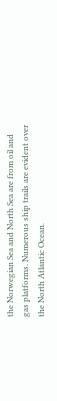the Norwegian Sea and North Sea are from oil and gas platforms. Numerous ship trails are evident over the North Atlantic Ocean.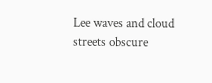Lee waves and cloud streets obscure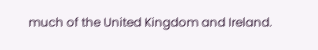much of the United Kingdom and Ireland.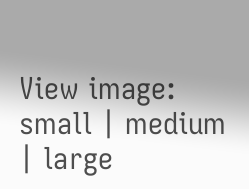View image: small | medium | large